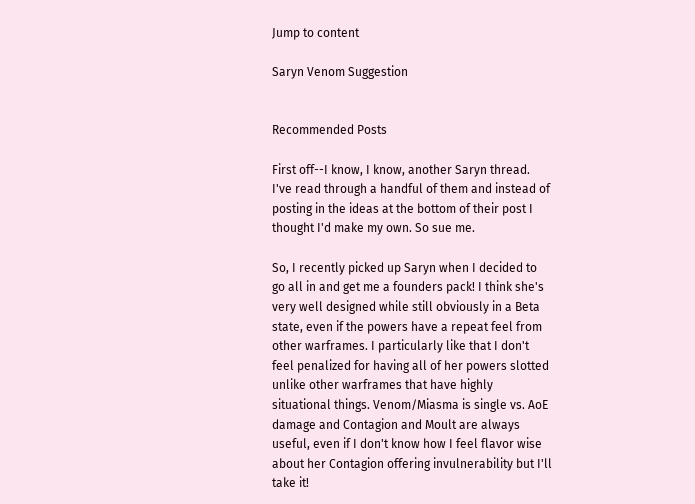Jump to content

Saryn Venom Suggestion


Recommended Posts

First off--I know, I know, another Saryn thread. I've read through a handful of them and instead of posting in the ideas at the bottom of their post I thought I'd make my own. So sue me.

So, I recently picked up Saryn when I decided to go all in and get me a founders pack! I think she's very well designed while still obviously in a Beta state, even if the powers have a repeat feel from other warframes. I particularly like that I don't feel penalized for having all of her powers slotted unlike other warframes that have highly situational things. Venom/Miasma is single vs. AoE damage and Contagion and Moult are always useful, even if I don't know how I feel flavor wise about her Contagion offering invulnerability but I'll take it!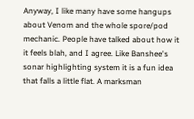Anyway, I like many have some hangups about Venom and the whole spore/pod mechanic. People have talked about how it it feels blah, and I agree. Like Banshee's sonar highlighting system it is a fun idea that falls a little flat. A marksman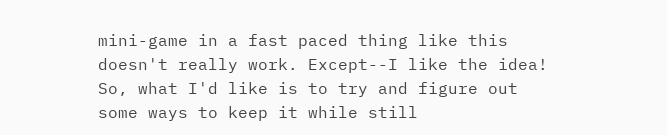mini-game in a fast paced thing like this doesn't really work. Except--I like the idea! So, what I'd like is to try and figure out some ways to keep it while still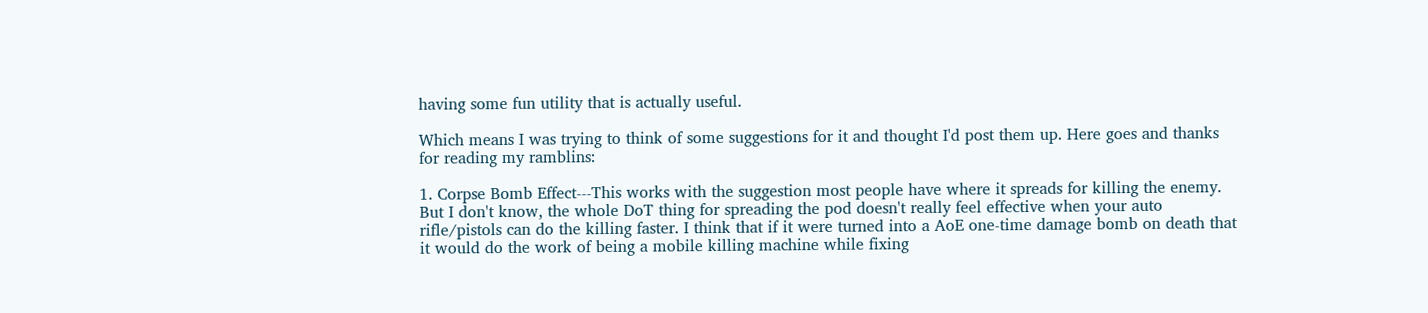having some fun utility that is actually useful.

Which means I was trying to think of some suggestions for it and thought I'd post them up. Here goes and thanks for reading my ramblins:

1. Corpse Bomb Effect---This works with the suggestion most people have where it spreads for killing the enemy. But I don't know, the whole DoT thing for spreading the pod doesn't really feel effective when your auto rifle/pistols can do the killing faster. I think that if it were turned into a AoE one-time damage bomb on death that it would do the work of being a mobile killing machine while fixing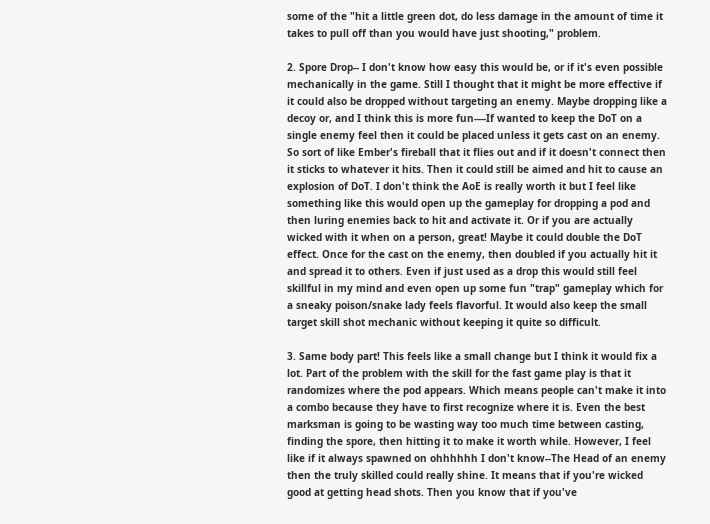some of the "hit a little green dot, do less damage in the amount of time it takes to pull off than you would have just shooting," problem.

2. Spore Drop-- I don't know how easy this would be, or if it's even possible mechanically in the game. Still I thought that it might be more effective if it could also be dropped without targeting an enemy. Maybe dropping like a decoy or, and I think this is more fun----If wanted to keep the DoT on a single enemy feel then it could be placed unless it gets cast on an enemy. So sort of like Ember's fireball that it flies out and if it doesn't connect then it sticks to whatever it hits. Then it could still be aimed and hit to cause an explosion of DoT. I don't think the AoE is really worth it but I feel like something like this would open up the gameplay for dropping a pod and then luring enemies back to hit and activate it. Or if you are actually wicked with it when on a person, great! Maybe it could double the DoT effect. Once for the cast on the enemy, then doubled if you actually hit it and spread it to others. Even if just used as a drop this would still feel skillful in my mind and even open up some fun "trap" gameplay which for a sneaky poison/snake lady feels flavorful. It would also keep the small target skill shot mechanic without keeping it quite so difficult.

3. Same body part! This feels like a small change but I think it would fix a lot. Part of the problem with the skill for the fast game play is that it randomizes where the pod appears. Which means people can't make it into a combo because they have to first recognize where it is. Even the best marksman is going to be wasting way too much time between casting, finding the spore, then hitting it to make it worth while. However, I feel like if it always spawned on ohhhhhh I don't know--The Head of an enemy then the truly skilled could really shine. It means that if you're wicked good at getting head shots. Then you know that if you've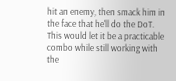hit an enemy, then smack him in the face that he'll do the DoT. This would let it be a practicable combo while still working with the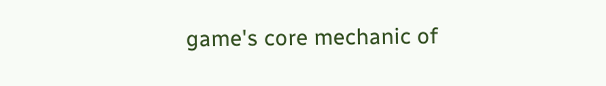game's core mechanic of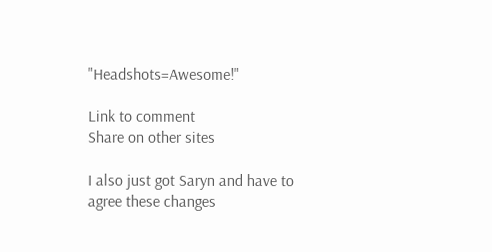"Headshots=Awesome!"

Link to comment
Share on other sites

I also just got Saryn and have to agree these changes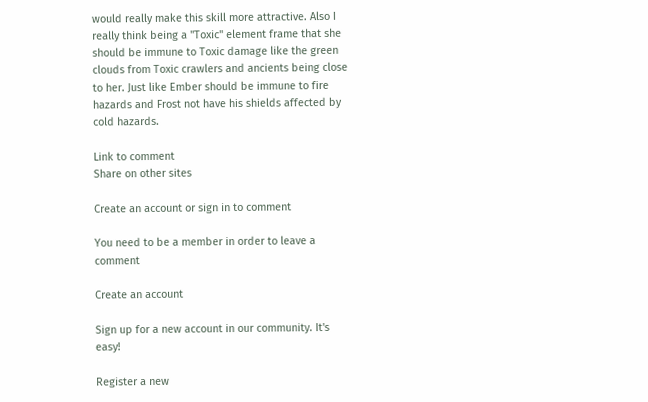would really make this skill more attractive. Also I really think being a "Toxic" element frame that she should be immune to Toxic damage like the green clouds from Toxic crawlers and ancients being close to her. Just like Ember should be immune to fire hazards and Frost not have his shields affected by cold hazards.

Link to comment
Share on other sites

Create an account or sign in to comment

You need to be a member in order to leave a comment

Create an account

Sign up for a new account in our community. It's easy!

Register a new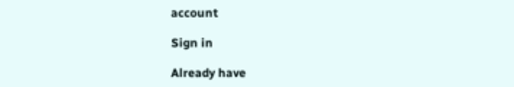account

Sign in

Already have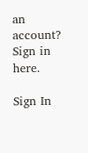an account? Sign in here.

Sign In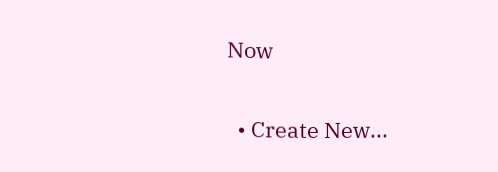Now

  • Create New...